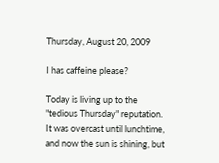Thursday, August 20, 2009

I has caffeine please?

Today is living up to the "tedious Thursday" reputation. It was overcast until lunchtime, and now the sun is shining, but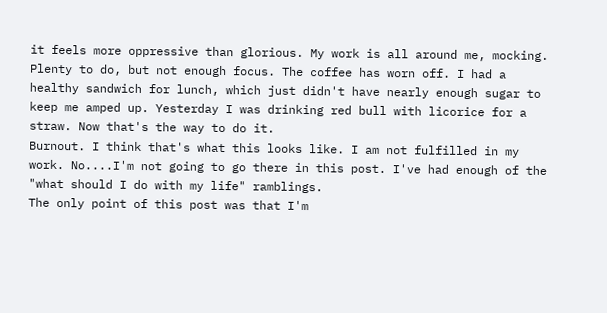it feels more oppressive than glorious. My work is all around me, mocking. Plenty to do, but not enough focus. The coffee has worn off. I had a healthy sandwich for lunch, which just didn't have nearly enough sugar to keep me amped up. Yesterday I was drinking red bull with licorice for a straw. Now that's the way to do it.
Burnout. I think that's what this looks like. I am not fulfilled in my work. No....I'm not going to go there in this post. I've had enough of the "what should I do with my life" ramblings.
The only point of this post was that I'm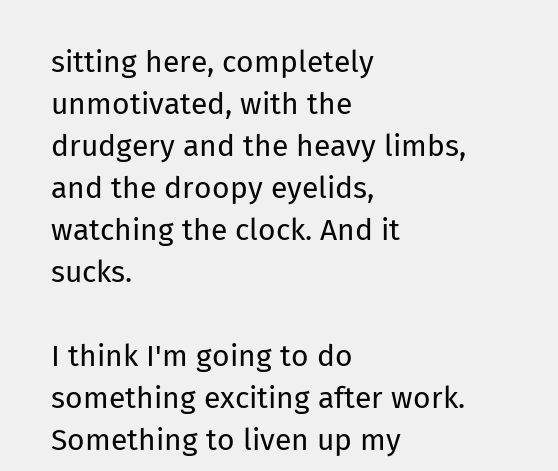sitting here, completely unmotivated, with the drudgery and the heavy limbs, and the droopy eyelids, watching the clock. And it sucks.

I think I'm going to do something exciting after work. Something to liven up my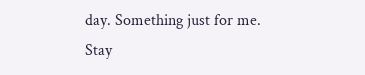day. Something just for me. Stay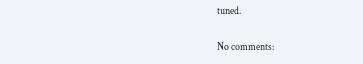tuned.

No comments: